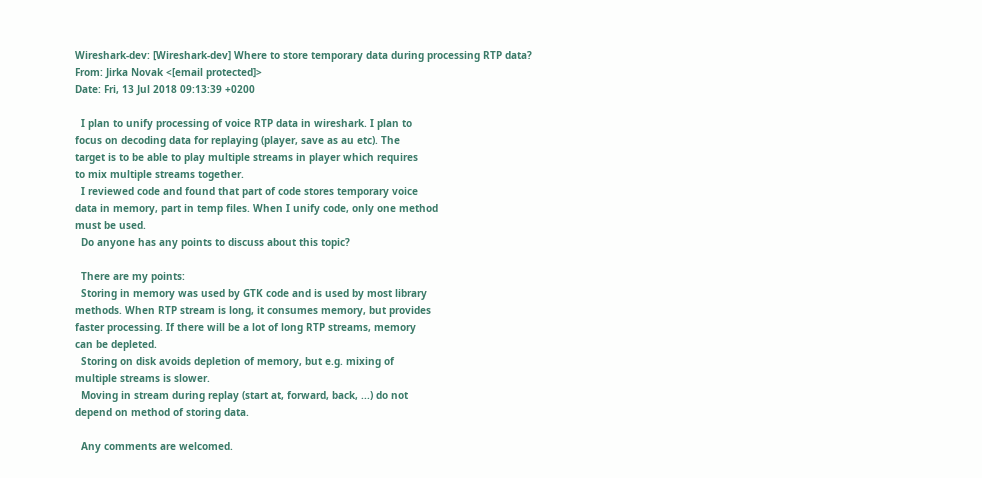Wireshark-dev: [Wireshark-dev] Where to store temporary data during processing RTP data?
From: Jirka Novak <[email protected]>
Date: Fri, 13 Jul 2018 09:13:39 +0200

  I plan to unify processing of voice RTP data in wireshark. I plan to
focus on decoding data for replaying (player, save as au etc). The
target is to be able to play multiple streams in player which requires
to mix multiple streams together.
  I reviewed code and found that part of code stores temporary voice
data in memory, part in temp files. When I unify code, only one method
must be used.
  Do anyone has any points to discuss about this topic?

  There are my points:
  Storing in memory was used by GTK code and is used by most library
methods. When RTP stream is long, it consumes memory, but provides
faster processing. If there will be a lot of long RTP streams, memory
can be depleted.
  Storing on disk avoids depletion of memory, but e.g. mixing of
multiple streams is slower.
  Moving in stream during replay (start at, forward, back, ...) do not
depend on method of storing data.

  Any comments are welcomed.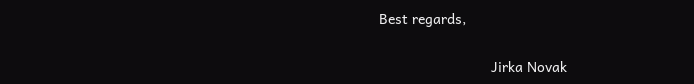Best regards,

                            Jirka Novak